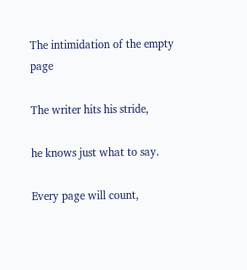The intimidation of the empty page

The writer hits his stride,

he knows just what to say.

Every page will count,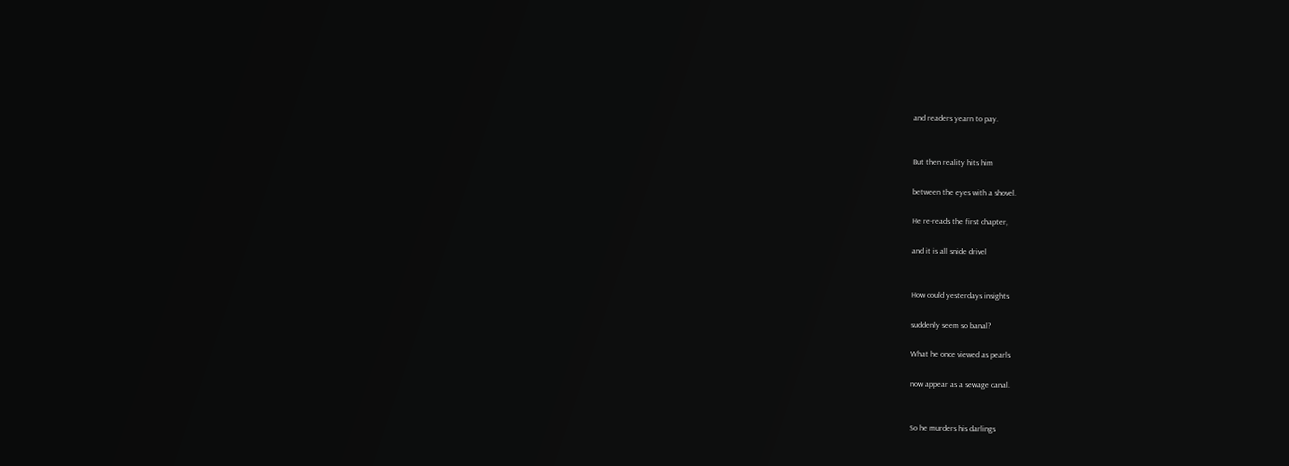and readers yearn to pay.


But then reality hits him

between the eyes with a shovel.

He re-reads the first chapter,

and it is all snide drivel


How could yesterdays insights

suddenly seem so banal?

What he once viewed as pearls

now appear as a sewage canal.


So he murders his darlings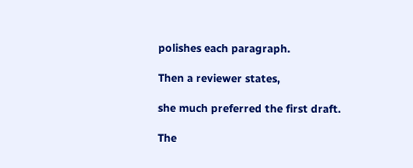polishes each paragraph.

Then a reviewer states,

she much preferred the first draft.

The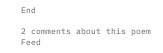End

2 comments about this poem Feed